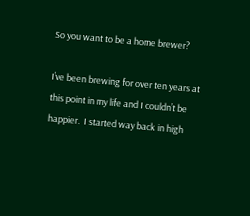So you want to be a home brewer?

I’ve been brewing for over ten years at this point in my life and I couldn’t be happier.  I started way back in high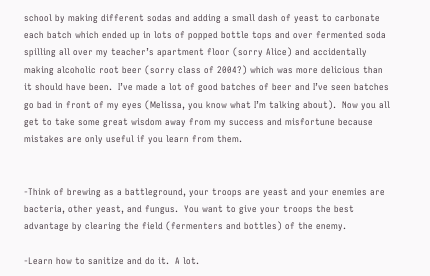school by making different sodas and adding a small dash of yeast to carbonate each batch which ended up in lots of popped bottle tops and over fermented soda spilling all over my teacher’s apartment floor (sorry Alice) and accidentally making alcoholic root beer (sorry class of 2004?) which was more delicious than it should have been.  I’ve made a lot of good batches of beer and I’ve seen batches go bad in front of my eyes (Melissa, you know what I’m talking about).  Now you all get to take some great wisdom away from my success and misfortune because mistakes are only useful if you learn from them.


-Think of brewing as a battleground, your troops are yeast and your enemies are bacteria, other yeast, and fungus.  You want to give your troops the best advantage by clearing the field (fermenters and bottles) of the enemy.

-Learn how to sanitize and do it.  A lot.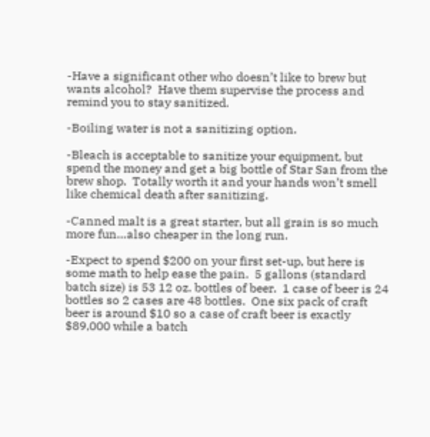-Have a significant other who doesn’t like to brew but wants alcohol?  Have them supervise the process and remind you to stay sanitized.

-Boiling water is not a sanitizing option.

-Bleach is acceptable to sanitize your equipment, but spend the money and get a big bottle of Star San from the brew shop.  Totally worth it and your hands won’t smell like chemical death after sanitizing.

-Canned malt is a great starter, but all grain is so much more fun…also cheaper in the long run.

-Expect to spend $200 on your first set-up, but here is some math to help ease the pain.  5 gallons (standard batch size) is 53 12 oz. bottles of beer.  1 case of beer is 24 bottles so 2 cases are 48 bottles.  One six pack of craft beer is around $10 so a case of craft beer is exactly $89,000 while a batch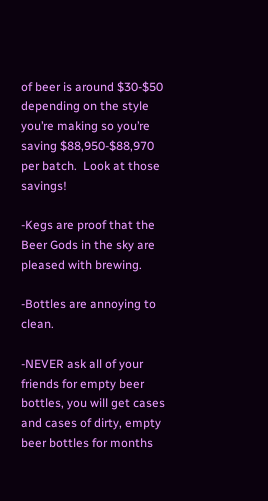of beer is around $30-$50 depending on the style you’re making so you’re saving $88,950-$88,970 per batch.  Look at those savings!

-Kegs are proof that the Beer Gods in the sky are pleased with brewing.

-Bottles are annoying to clean.

-NEVER ask all of your friends for empty beer bottles, you will get cases and cases of dirty, empty beer bottles for months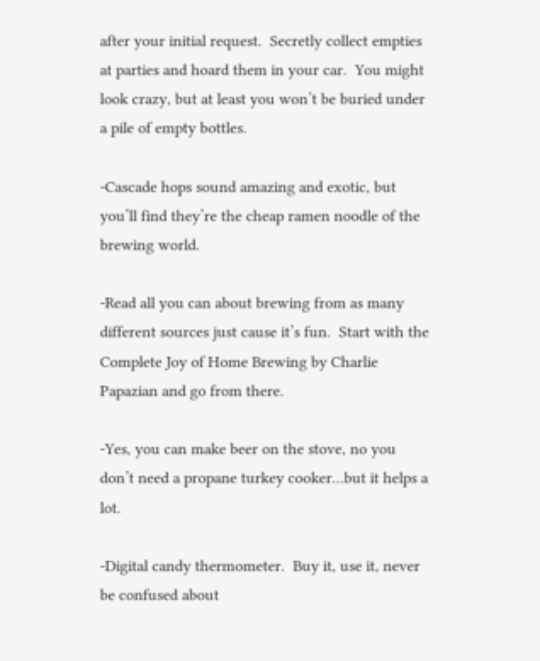after your initial request.  Secretly collect empties at parties and hoard them in your car.  You might look crazy, but at least you won’t be buried under a pile of empty bottles.

-Cascade hops sound amazing and exotic, but you’ll find they’re the cheap ramen noodle of the brewing world.

-Read all you can about brewing from as many different sources just cause it’s fun.  Start with the Complete Joy of Home Brewing by Charlie Papazian and go from there.

-Yes, you can make beer on the stove, no you don’t need a propane turkey cooker…but it helps a lot.

-Digital candy thermometer.  Buy it, use it, never be confused about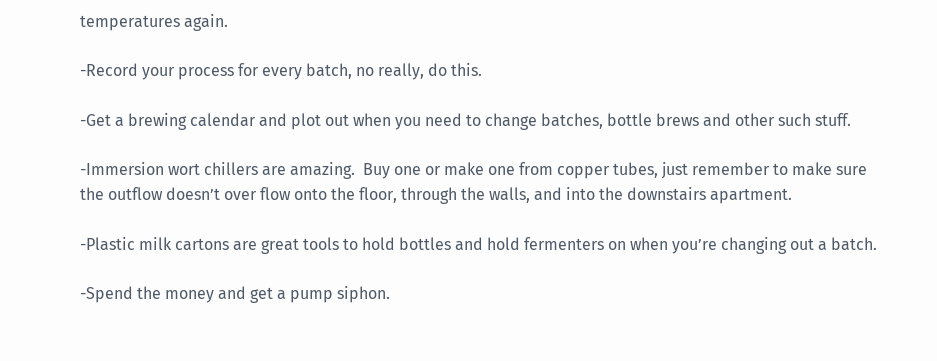temperatures again.

-Record your process for every batch, no really, do this.

-Get a brewing calendar and plot out when you need to change batches, bottle brews and other such stuff.

-Immersion wort chillers are amazing.  Buy one or make one from copper tubes, just remember to make sure the outflow doesn’t over flow onto the floor, through the walls, and into the downstairs apartment.

-Plastic milk cartons are great tools to hold bottles and hold fermenters on when you’re changing out a batch.

-Spend the money and get a pump siphon.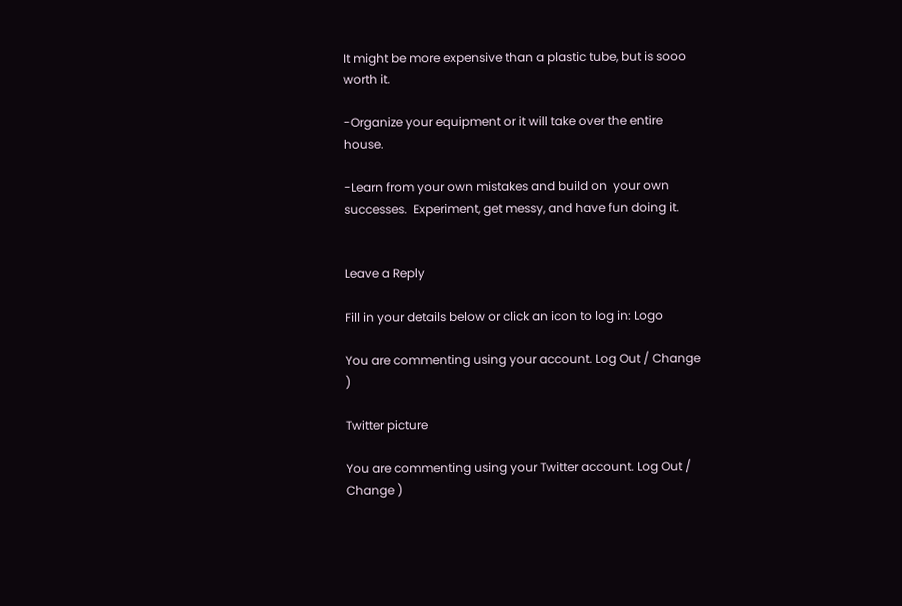It might be more expensive than a plastic tube, but is sooo worth it.

-Organize your equipment or it will take over the entire house.

-Learn from your own mistakes and build on  your own successes.  Experiment, get messy, and have fun doing it.


Leave a Reply

Fill in your details below or click an icon to log in: Logo

You are commenting using your account. Log Out / Change )

Twitter picture

You are commenting using your Twitter account. Log Out / Change )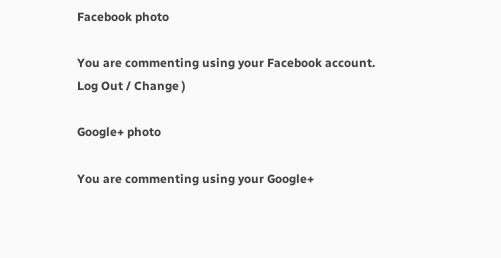Facebook photo

You are commenting using your Facebook account. Log Out / Change )

Google+ photo

You are commenting using your Google+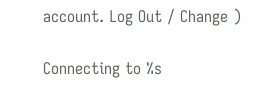account. Log Out / Change )

Connecting to %s